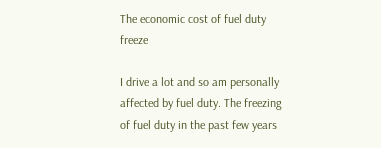The economic cost of fuel duty freeze

I drive a lot and so am personally affected by fuel duty. The freezing of fuel duty in the past few years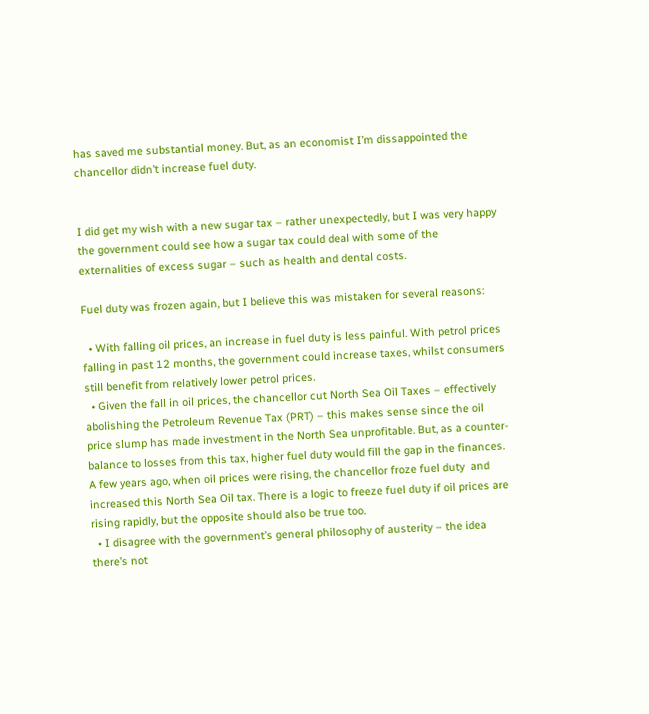has saved me substantial money. But, as an economist I’m dissappointed the chancellor didn’t increase fuel duty.


I did get my wish with a new sugar tax – rather unexpectedly, but I was very happy the government could see how a sugar tax could deal with some of the externalities of excess sugar – such as health and dental costs.

Fuel duty was frozen again, but I believe this was mistaken for several reasons:

  • With falling oil prices, an increase in fuel duty is less painful. With petrol prices falling in past 12 months, the government could increase taxes, whilst consumers still benefit from relatively lower petrol prices.
  • Given the fall in oil prices, the chancellor cut North Sea Oil Taxes – effectively abolishing the Petroleum Revenue Tax (PRT) – this makes sense since the oil price slump has made investment in the North Sea unprofitable. But, as a counter-balance to losses from this tax, higher fuel duty would fill the gap in the finances. A few years ago, when oil prices were rising, the chancellor froze fuel duty  and increased this North Sea Oil tax. There is a logic to freeze fuel duty if oil prices are rising rapidly, but the opposite should also be true too.
  • I disagree with the government’s general philosophy of austerity – the idea there’s not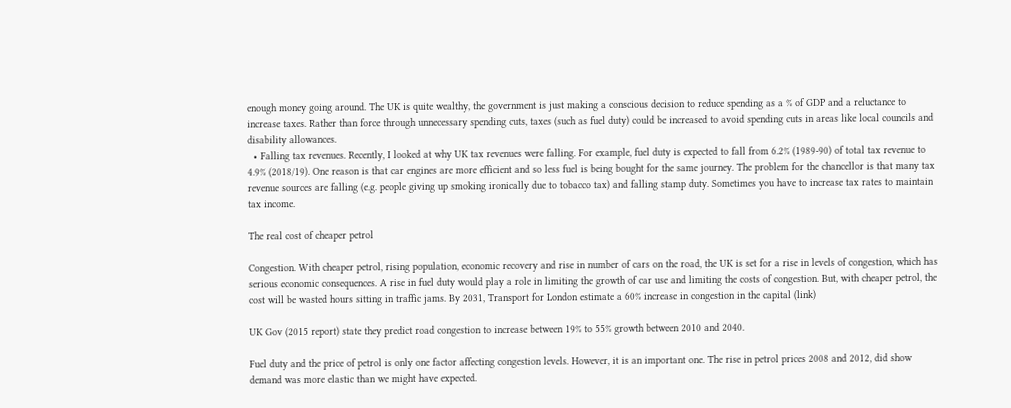enough money going around. The UK is quite wealthy, the government is just making a conscious decision to reduce spending as a % of GDP and a reluctance to increase taxes. Rather than force through unnecessary spending cuts, taxes (such as fuel duty) could be increased to avoid spending cuts in areas like local councils and disability allowances.
  • Falling tax revenues. Recently, I looked at why UK tax revenues were falling. For example, fuel duty is expected to fall from 6.2% (1989-90) of total tax revenue to 4.9% (2018/19). One reason is that car engines are more efficient and so less fuel is being bought for the same journey. The problem for the chancellor is that many tax revenue sources are falling (e.g. people giving up smoking ironically due to tobacco tax) and falling stamp duty. Sometimes you have to increase tax rates to maintain tax income.

The real cost of cheaper petrol

Congestion. With cheaper petrol, rising population, economic recovery and rise in number of cars on the road, the UK is set for a rise in levels of congestion, which has serious economic consequences. A rise in fuel duty would play a role in limiting the growth of car use and limiting the costs of congestion. But, with cheaper petrol, the cost will be wasted hours sitting in traffic jams. By 2031, Transport for London estimate a 60% increase in congestion in the capital (link)

UK Gov (2015 report) state they predict road congestion to increase between 19% to 55% growth between 2010 and 2040.

Fuel duty and the price of petrol is only one factor affecting congestion levels. However, it is an important one. The rise in petrol prices 2008 and 2012, did show demand was more elastic than we might have expected.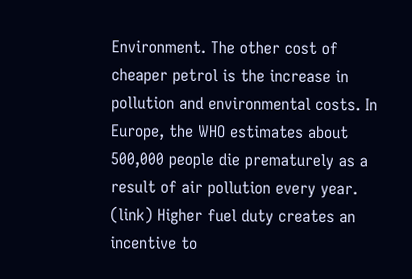Environment. The other cost of cheaper petrol is the increase in pollution and environmental costs. In Europe, the WHO estimates about 500,000 people die prematurely as a result of air pollution every year. (link) Higher fuel duty creates an incentive to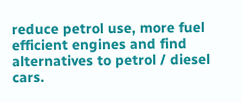reduce petrol use, more fuel efficient engines and find alternatives to petrol / diesel cars.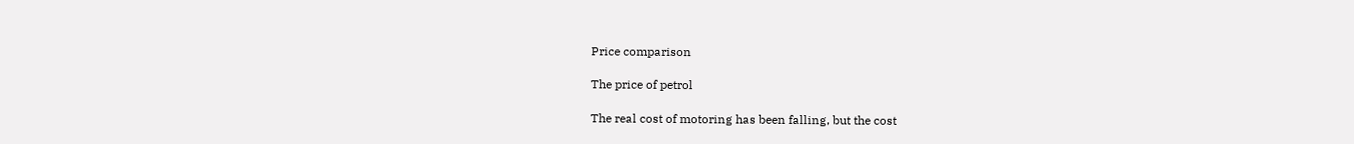Price comparison

The price of petrol

The real cost of motoring has been falling, but the cost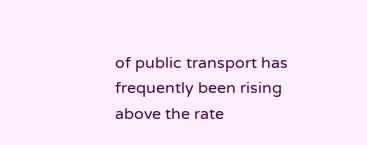of public transport has frequently been rising above the rate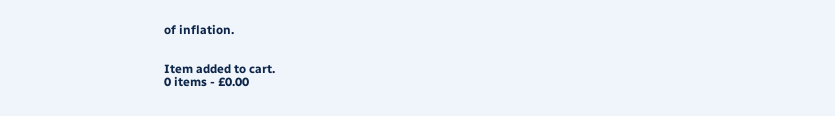of inflation.


Item added to cart.
0 items - £0.00